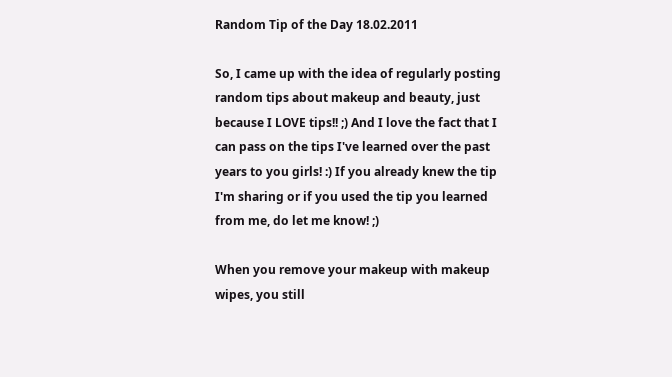Random Tip of the Day 18.02.2011

So, I came up with the idea of regularly posting random tips about makeup and beauty, just because I LOVE tips!! ;) And I love the fact that I can pass on the tips I've learned over the past years to you girls! :) If you already knew the tip I'm sharing or if you used the tip you learned from me, do let me know! ;)

When you remove your makeup with makeup wipes, you still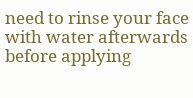need to rinse your face with water afterwards before applying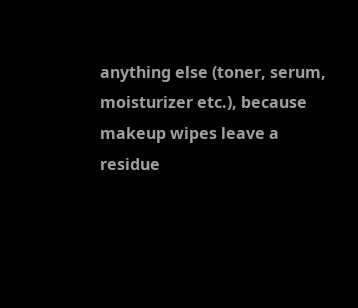anything else (toner, serum, moisturizer etc.), because makeup wipes leave a residue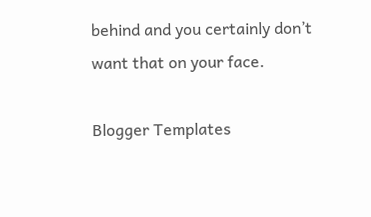behind and you certainly don’t want that on your face.

Blogger Templates